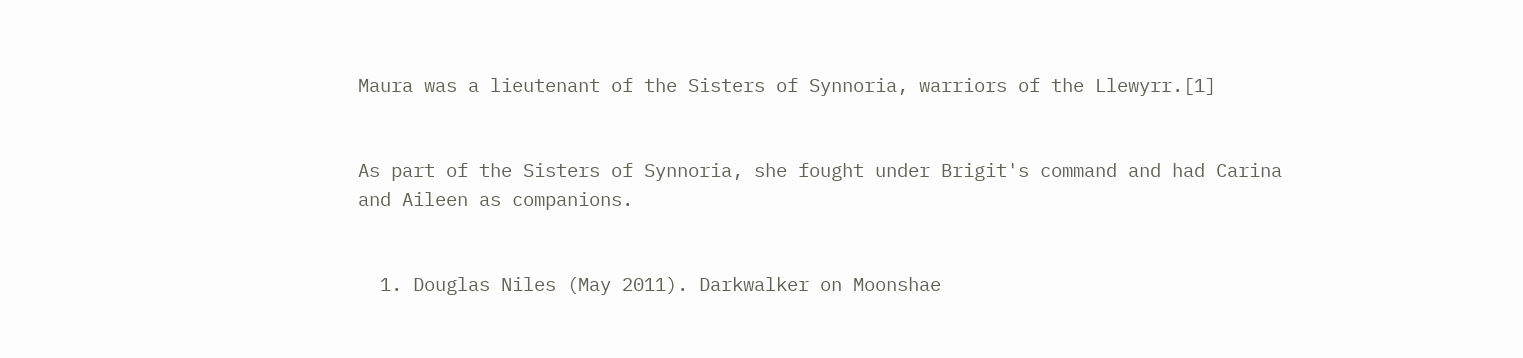Maura was a lieutenant of the Sisters of Synnoria, warriors of the Llewyrr.[1]


As part of the Sisters of Synnoria, she fought under Brigit's command and had Carina and Aileen as companions.


  1. Douglas Niles (May 2011). Darkwalker on Moonshae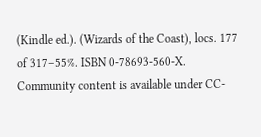(Kindle ed.). (Wizards of the Coast), locs. 177 of 317–55%. ISBN 0-78693-560-X.
Community content is available under CC-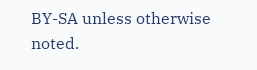BY-SA unless otherwise noted.